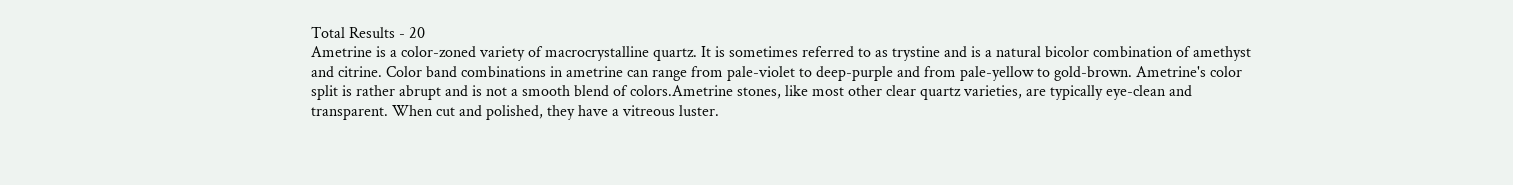Total Results - 20
Ametrine is a color-zoned variety of macrocrystalline quartz. It is sometimes referred to as trystine and is a natural bicolor combination of amethyst and citrine. Color band combinations in ametrine can range from pale-violet to deep-purple and from pale-yellow to gold-brown. Ametrine's color split is rather abrupt and is not a smooth blend of colors.Ametrine stones, like most other clear quartz varieties, are typically eye-clean and transparent. When cut and polished, they have a vitreous luster.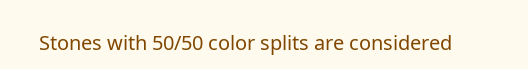Stones with 50/50 color splits are considered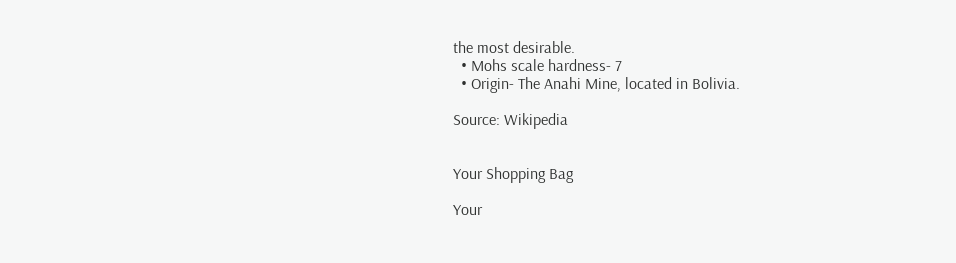the most desirable.
  • Mohs scale hardness- 7
  • Origin- The Anahi Mine, located in Bolivia.

Source: Wikipedia


Your Shopping Bag

Your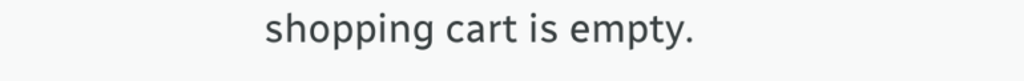shopping cart is empty.